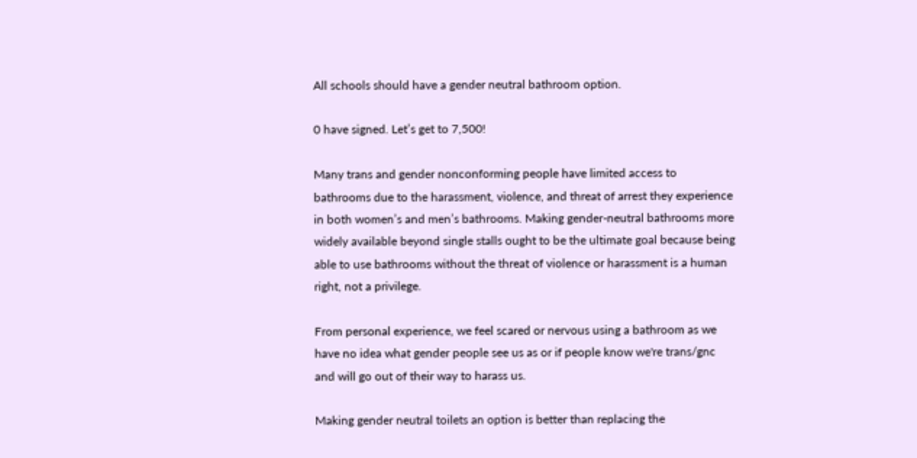All schools should have a gender neutral bathroom option.

0 have signed. Let’s get to 7,500!

Many trans and gender nonconforming people have limited access to bathrooms due to the harassment, violence, and threat of arrest they experience in both women’s and men’s bathrooms. Making gender-neutral bathrooms more widely available beyond single stalls ought to be the ultimate goal because being able to use bathrooms without the threat of violence or harassment is a human right, not a privilege.

From personal experience, we feel scared or nervous using a bathroom as we have no idea what gender people see us as or if people know we're trans/gnc and will go out of their way to harass us.

Making gender neutral toilets an option is better than replacing the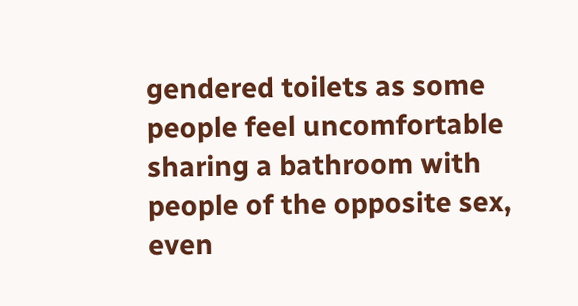gendered toilets as some people feel uncomfortable sharing a bathroom with people of the opposite sex, even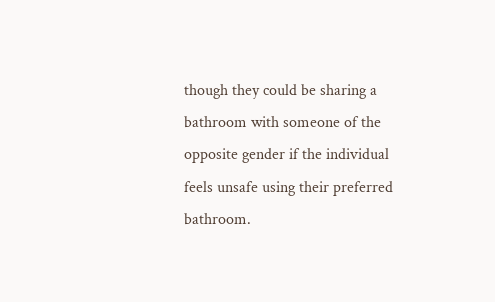though they could be sharing a bathroom with someone of the opposite gender if the individual feels unsafe using their preferred bathroom.